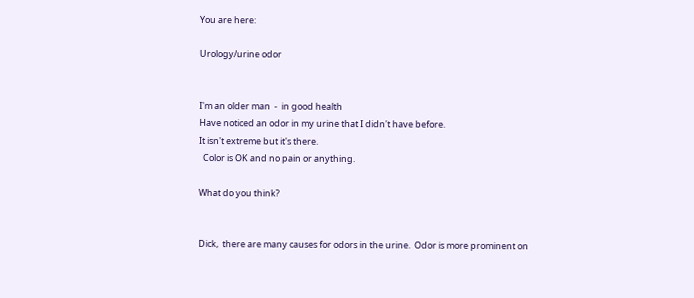You are here:

Urology/urine odor


I'm an older man  -  in good health
Have noticed an odor in my urine that I didn't have before.
It isn't extreme but it's there.
  Color is OK and no pain or anything.

What do you think?


Dick,  there are many causes for odors in the urine.  Odor is more prominent on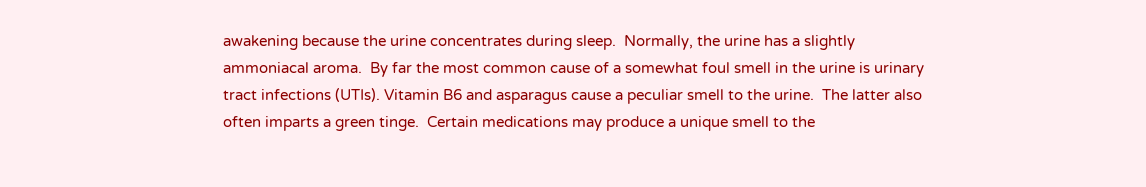awakening because the urine concentrates during sleep.  Normally, the urine has a slightly ammoniacal aroma.  By far the most common cause of a somewhat foul smell in the urine is urinary tract infections (UTIs). Vitamin B6 and asparagus cause a peculiar smell to the urine.  The latter also often imparts a green tinge.  Certain medications may produce a unique smell to the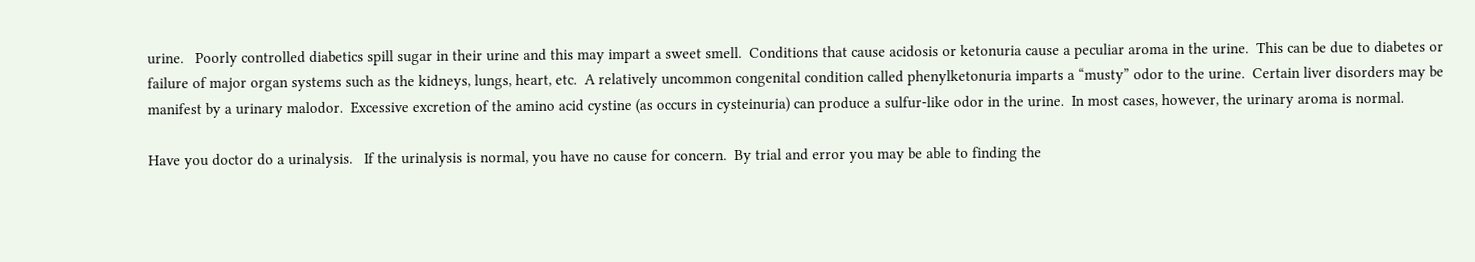urine.   Poorly controlled diabetics spill sugar in their urine and this may impart a sweet smell.  Conditions that cause acidosis or ketonuria cause a peculiar aroma in the urine.  This can be due to diabetes or failure of major organ systems such as the kidneys, lungs, heart, etc.  A relatively uncommon congenital condition called phenylketonuria imparts a “musty” odor to the urine.  Certain liver disorders may be manifest by a urinary malodor.  Excessive excretion of the amino acid cystine (as occurs in cysteinuria) can produce a sulfur-like odor in the urine.  In most cases, however, the urinary aroma is normal.

Have you doctor do a urinalysis.   If the urinalysis is normal, you have no cause for concern.  By trial and error you may be able to finding the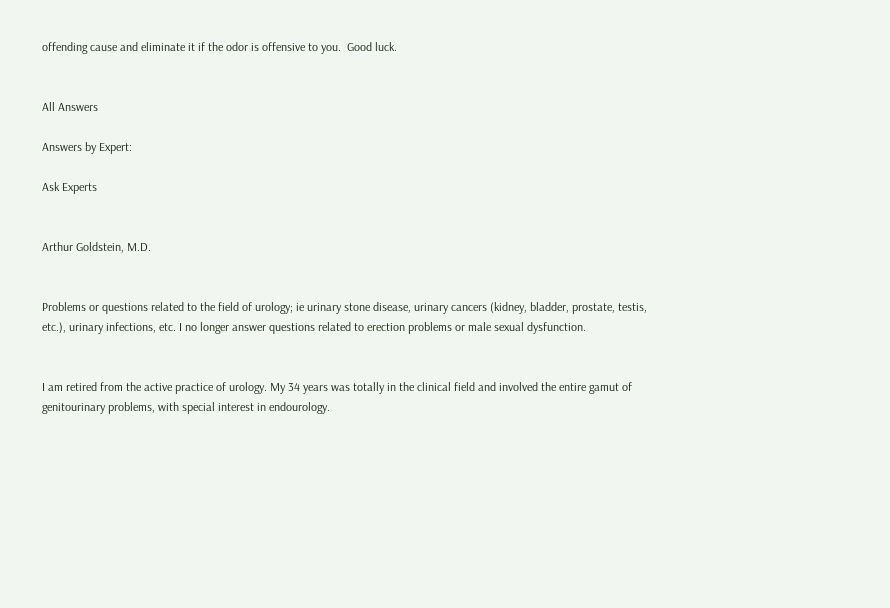offending cause and eliminate it if the odor is offensive to you.  Good luck.


All Answers

Answers by Expert:

Ask Experts


Arthur Goldstein, M.D.


Problems or questions related to the field of urology; ie urinary stone disease, urinary cancers (kidney, bladder, prostate, testis, etc.), urinary infections, etc. I no longer answer questions related to erection problems or male sexual dysfunction.


I am retired from the active practice of urology. My 34 years was totally in the clinical field and involved the entire gamut of genitourinary problems, with special interest in endourology.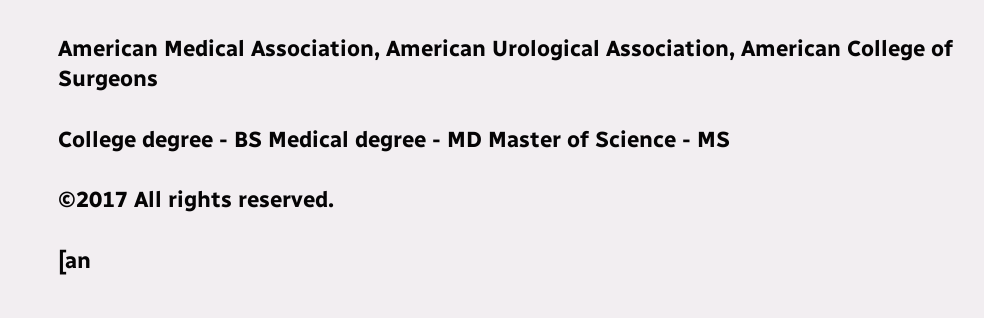American Medical Association, American Urological Association, American College of Surgeons

College degree - BS Medical degree - MD Master of Science - MS

©2017 All rights reserved.

[an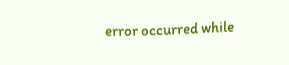error occurred while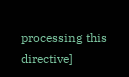processing this directive]